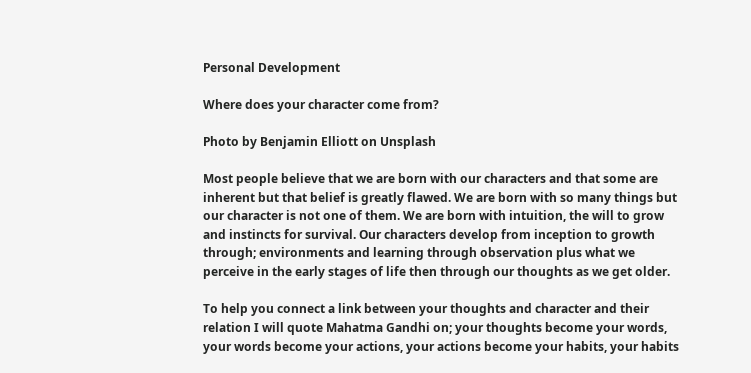Personal Development

Where does your character come from?

Photo by Benjamin Elliott on Unsplash

Most people believe that we are born with our characters and that some are inherent but that belief is greatly flawed. We are born with so many things but our character is not one of them. We are born with intuition, the will to grow and instincts for survival. Our characters develop from inception to growth through; environments and learning through observation plus what we perceive in the early stages of life then through our thoughts as we get older.

To help you connect a link between your thoughts and character and their relation I will quote Mahatma Gandhi on; your thoughts become your words, your words become your actions, your actions become your habits, your habits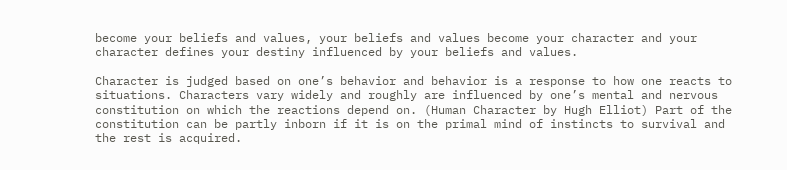become your beliefs and values, your beliefs and values become your character and your character defines your destiny influenced by your beliefs and values.

Character is judged based on one’s behavior and behavior is a response to how one reacts to situations. Characters vary widely and roughly are influenced by one’s mental and nervous constitution on which the reactions depend on. (Human Character by Hugh Elliot) Part of the constitution can be partly inborn if it is on the primal mind of instincts to survival and the rest is acquired.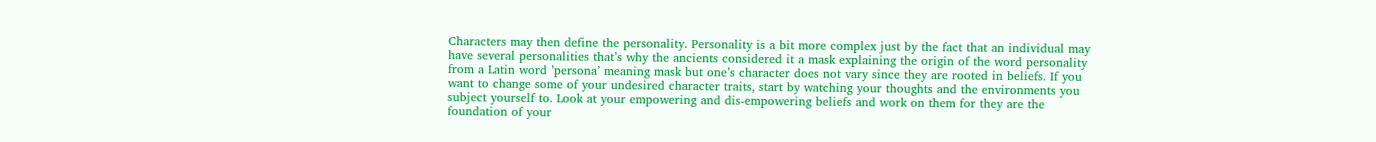Characters may then define the personality. Personality is a bit more complex just by the fact that an individual may have several personalities that’s why the ancients considered it a mask explaining the origin of the word personality from a Latin word ’persona’ meaning mask but one’s character does not vary since they are rooted in beliefs. If you want to change some of your undesired character traits, start by watching your thoughts and the environments you subject yourself to. Look at your empowering and dis-empowering beliefs and work on them for they are the foundation of your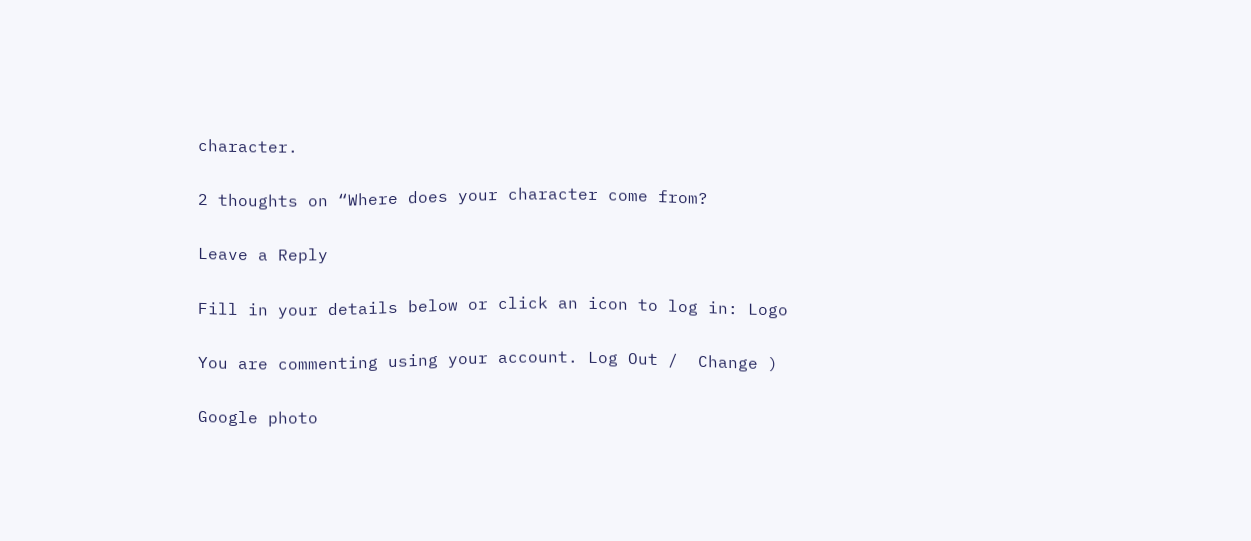character.

2 thoughts on “Where does your character come from?

Leave a Reply

Fill in your details below or click an icon to log in: Logo

You are commenting using your account. Log Out /  Change )

Google photo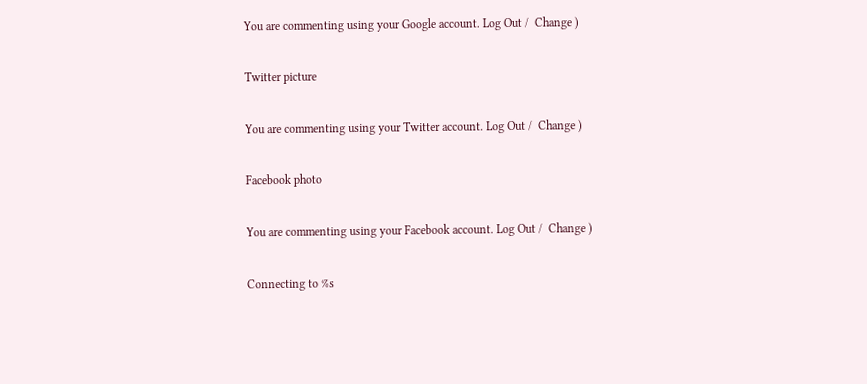You are commenting using your Google account. Log Out /  Change )

Twitter picture

You are commenting using your Twitter account. Log Out /  Change )

Facebook photo

You are commenting using your Facebook account. Log Out /  Change )

Connecting to %s